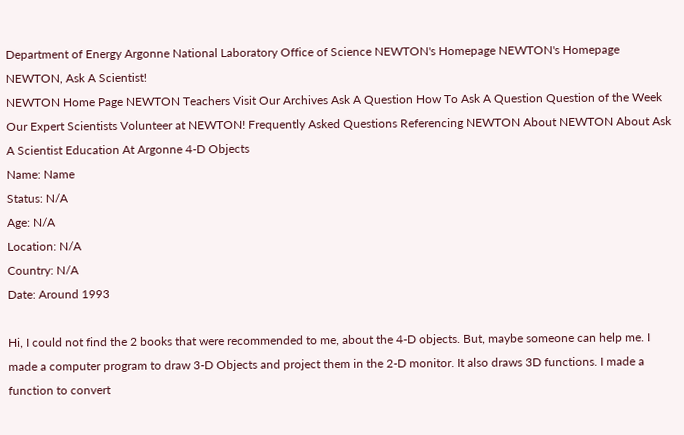Department of Energy Argonne National Laboratory Office of Science NEWTON's Homepage NEWTON's Homepage
NEWTON, Ask A Scientist!
NEWTON Home Page NEWTON Teachers Visit Our Archives Ask A Question How To Ask A Question Question of the Week Our Expert Scientists Volunteer at NEWTON! Frequently Asked Questions Referencing NEWTON About NEWTON About Ask A Scientist Education At Argonne 4-D Objects
Name: Name
Status: N/A
Age: N/A
Location: N/A
Country: N/A
Date: Around 1993

Hi, I could not find the 2 books that were recommended to me, about the 4-D objects. But, maybe someone can help me. I made a computer program to draw 3-D Objects and project them in the 2-D monitor. It also draws 3D functions. I made a function to convert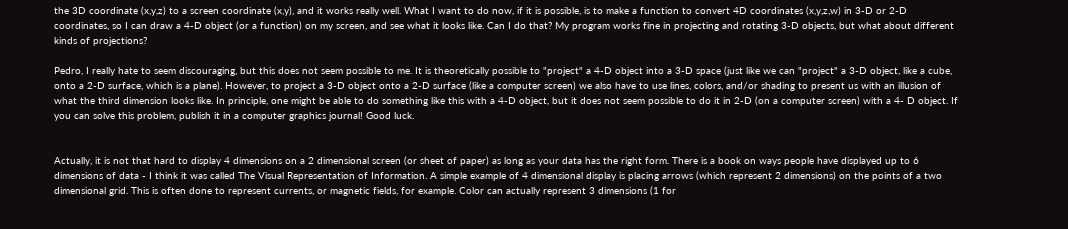the 3D coordinate (x,y,z) to a screen coordinate (x,y), and it works really well. What I want to do now, if it is possible, is to make a function to convert 4D coordinates (x,y,z,w) in 3-D or 2-D coordinates, so I can draw a 4-D object (or a function) on my screen, and see what it looks like. Can I do that? My program works fine in projecting and rotating 3-D objects, but what about different kinds of projections?

Pedro, I really hate to seem discouraging, but this does not seem possible to me. It is theoretically possible to "project" a 4-D object into a 3-D space (just like we can "project" a 3-D object, like a cube, onto a 2-D surface, which is a plane). However, to project a 3-D object onto a 2-D surface (like a computer screen) we also have to use lines, colors, and/or shading to present us with an illusion of what the third dimension looks like. In principle, one might be able to do something like this with a 4-D object, but it does not seem possible to do it in 2-D (on a computer screen) with a 4- D object. If you can solve this problem, publish it in a computer graphics journal! Good luck.


Actually, it is not that hard to display 4 dimensions on a 2 dimensional screen (or sheet of paper) as long as your data has the right form. There is a book on ways people have displayed up to 6 dimensions of data - I think it was called The Visual Representation of Information. A simple example of 4 dimensional display is placing arrows (which represent 2 dimensions) on the points of a two dimensional grid. This is often done to represent currents, or magnetic fields, for example. Color can actually represent 3 dimensions (1 for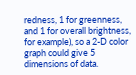redness, 1 for greenness, and 1 for overall brightness, for example), so a 2-D color graph could give 5 dimensions of data.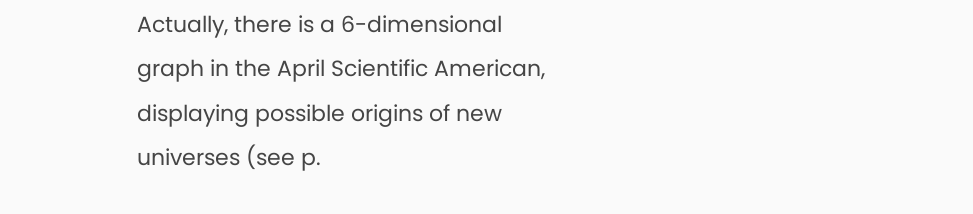Actually, there is a 6-dimensional graph in the April Scientific American, displaying possible origins of new universes (see p.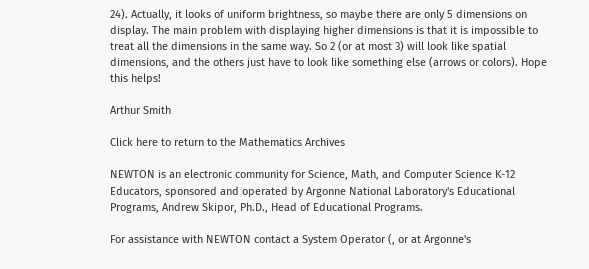24). Actually, it looks of uniform brightness, so maybe there are only 5 dimensions on display. The main problem with displaying higher dimensions is that it is impossible to treat all the dimensions in the same way. So 2 (or at most 3) will look like spatial dimensions, and the others just have to look like something else (arrows or colors). Hope this helps!

Arthur Smith

Click here to return to the Mathematics Archives

NEWTON is an electronic community for Science, Math, and Computer Science K-12 Educators, sponsored and operated by Argonne National Laboratory's Educational Programs, Andrew Skipor, Ph.D., Head of Educational Programs.

For assistance with NEWTON contact a System Operator (, or at Argonne's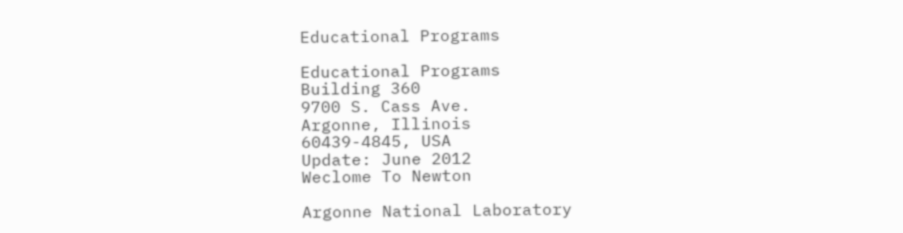Educational Programs

Educational Programs
Building 360
9700 S. Cass Ave.
Argonne, Illinois
60439-4845, USA
Update: June 2012
Weclome To Newton

Argonne National Laboratory